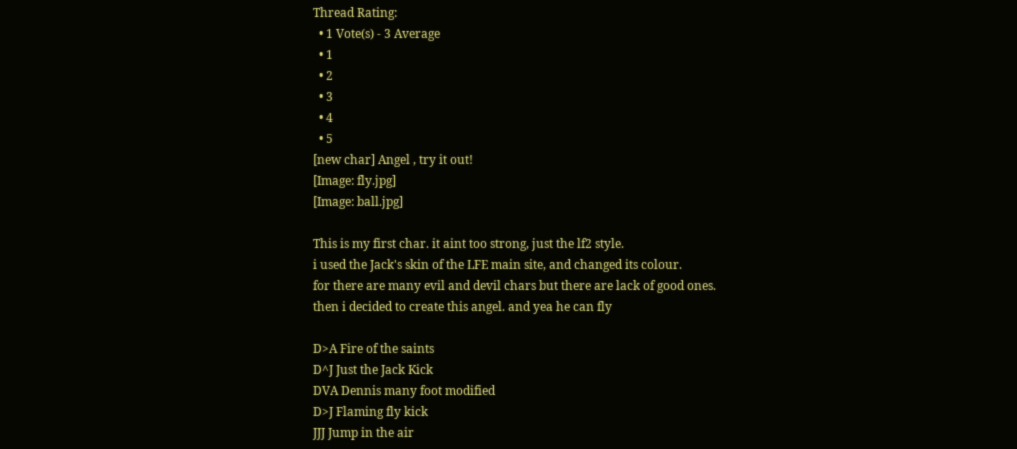Thread Rating:
  • 1 Vote(s) - 3 Average
  • 1
  • 2
  • 3
  • 4
  • 5
[new char] Angel , try it out!
[Image: fly.jpg]
[Image: ball.jpg]

This is my first char. it aint too strong, just the lf2 style.
i used the Jack's skin of the LFE main site, and changed its colour.
for there are many evil and devil chars but there are lack of good ones.
then i decided to create this angel. and yea he can fly

D>A Fire of the saints
D^J Just the Jack Kick
DVA Dennis many foot modified
D>J Flaming fly kick
JJJ Jump in the air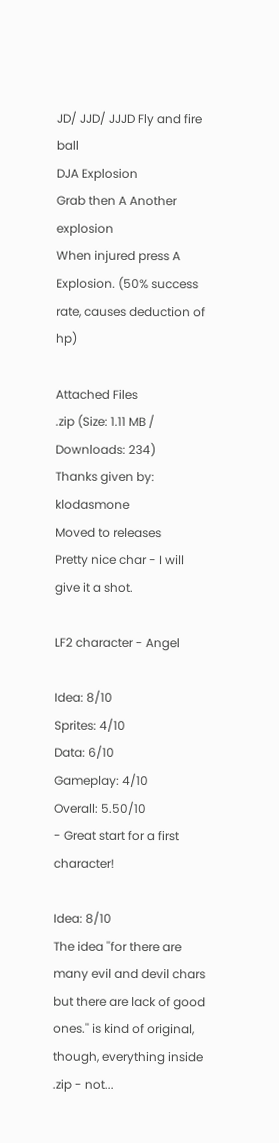JD/ JJD/ JJJD Fly and fire ball
DJA Explosion
Grab then A Another explosion
When injured press A Explosion. (50% success rate, causes deduction of hp)

Attached Files
.zip (Size: 1.11 MB / Downloads: 234)
Thanks given by: klodasmone
Moved to releases
Pretty nice char - I will give it a shot.

LF2 character - Angel

Idea: 8/10
Sprites: 4/10
Data: 6/10
Gameplay: 4/10
Overall: 5.50/10
- Great start for a first character!

Idea: 8/10
The idea ''for there are many evil and devil chars but there are lack of good ones.'' is kind of original, though, everything inside .zip - not...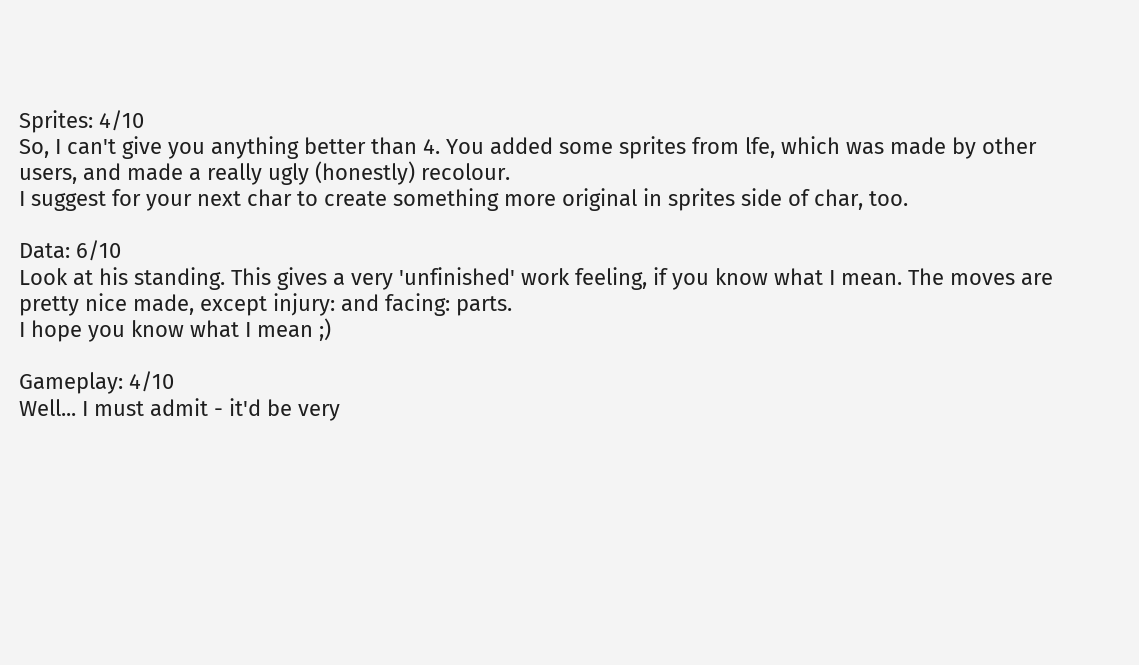Sprites: 4/10
So, I can't give you anything better than 4. You added some sprites from lfe, which was made by other users, and made a really ugly (honestly) recolour.
I suggest for your next char to create something more original in sprites side of char, too.

Data: 6/10
Look at his standing. This gives a very 'unfinished' work feeling, if you know what I mean. The moves are pretty nice made, except injury: and facing: parts.
I hope you know what I mean ;)

Gameplay: 4/10
Well... I must admit - it'd be very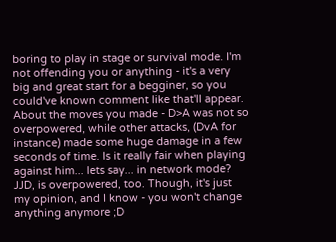boring to play in stage or survival mode. I'm not offending you or anything - it's a very big and great start for a begginer, so you could've known comment like that'll appear.
About the moves you made - D>A was not so overpowered, while other attacks, (DvA for instance) made some huge damage in a few seconds of time. Is it really fair when playing against him... lets say... in network mode?
JJD, is overpowered, too. Though, it's just my opinion, and I know - you won't change anything anymore ;D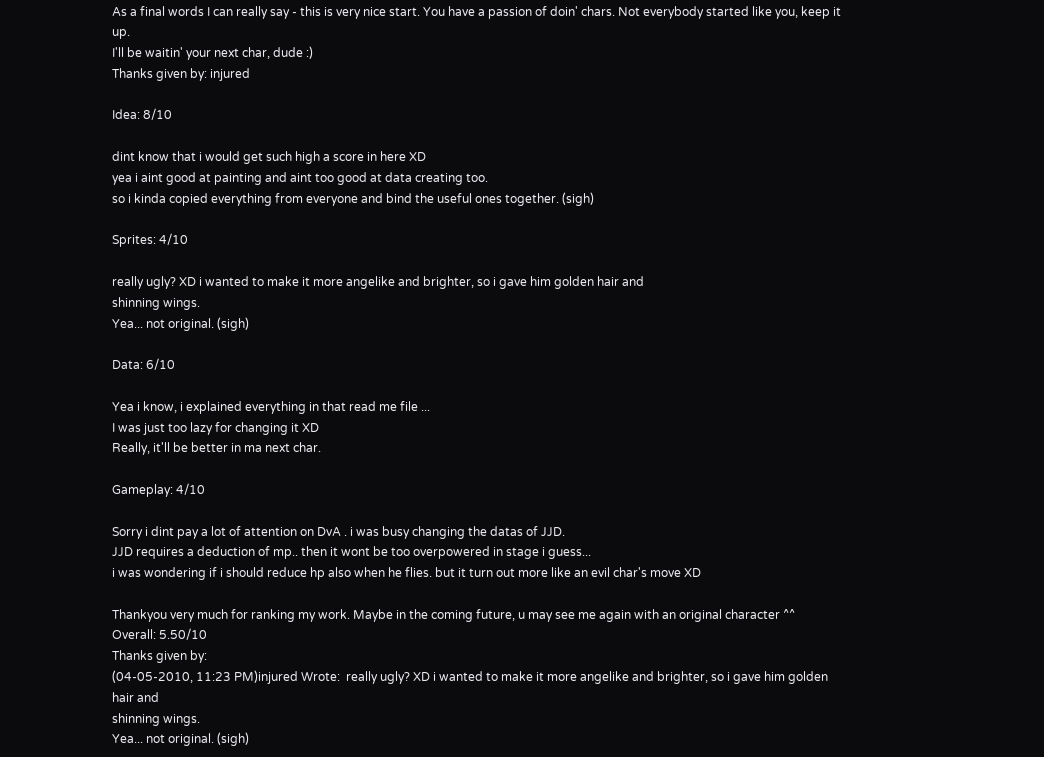As a final words I can really say - this is very nice start. You have a passion of doin' chars. Not everybody started like you, keep it up.
I'll be waitin' your next char, dude :)
Thanks given by: injured

Idea: 8/10

dint know that i would get such high a score in here XD
yea i aint good at painting and aint too good at data creating too.
so i kinda copied everything from everyone and bind the useful ones together. (sigh)

Sprites: 4/10

really ugly? XD i wanted to make it more angelike and brighter, so i gave him golden hair and
shinning wings.
Yea... not original. (sigh)

Data: 6/10

Yea i know, i explained everything in that read me file ...
I was just too lazy for changing it XD
Really, it'll be better in ma next char.

Gameplay: 4/10

Sorry i dint pay a lot of attention on DvA . i was busy changing the datas of JJD.
JJD requires a deduction of mp.. then it wont be too overpowered in stage i guess...
i was wondering if i should reduce hp also when he flies. but it turn out more like an evil char's move XD

Thankyou very much for ranking my work. Maybe in the coming future, u may see me again with an original character ^^
Overall: 5.50/10
Thanks given by:
(04-05-2010, 11:23 PM)injured Wrote:  really ugly? XD i wanted to make it more angelike and brighter, so i gave him golden hair and
shinning wings.
Yea... not original. (sigh)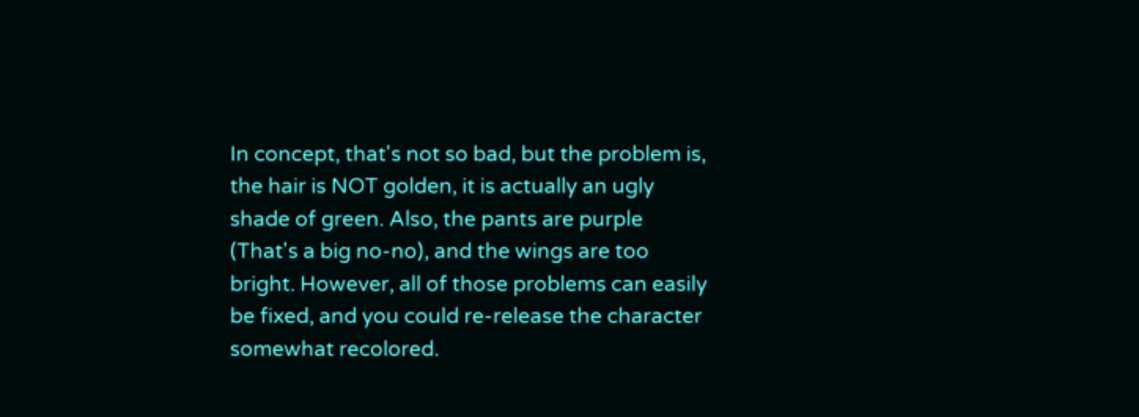In concept, that's not so bad, but the problem is, the hair is NOT golden, it is actually an ugly shade of green. Also, the pants are purple (That's a big no-no), and the wings are too bright. However, all of those problems can easily be fixed, and you could re-release the character somewhat recolored.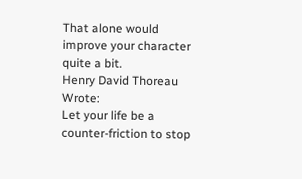That alone would improve your character quite a bit.
Henry David Thoreau Wrote:
Let your life be a counter-friction to stop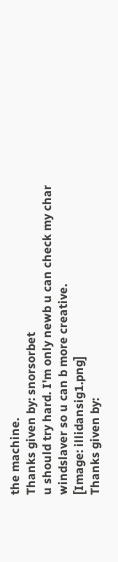the machine.
Thanks given by: snorsorbet
u should try hard. I'm only newb u can check my char windslaver so u can b more creative.
[Image: illidansig1.png]
Thanks given by: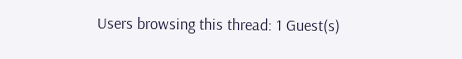Users browsing this thread: 1 Guest(s)